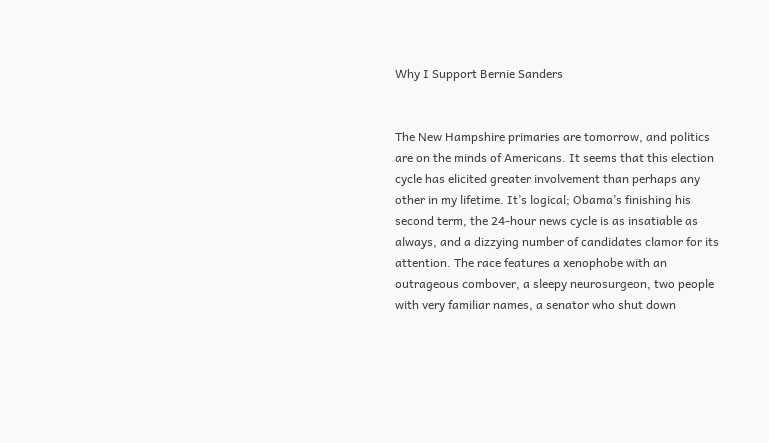Why I Support Bernie Sanders


The New Hampshire primaries are tomorrow, and politics are on the minds of Americans. It seems that this election cycle has elicited greater involvement than perhaps any other in my lifetime. It’s logical; Obama’s finishing his second term, the 24-hour news cycle is as insatiable as always, and a dizzying number of candidates clamor for its attention. The race features a xenophobe with an outrageous combover, a sleepy neurosurgeon, two people with very familiar names, a senator who shut down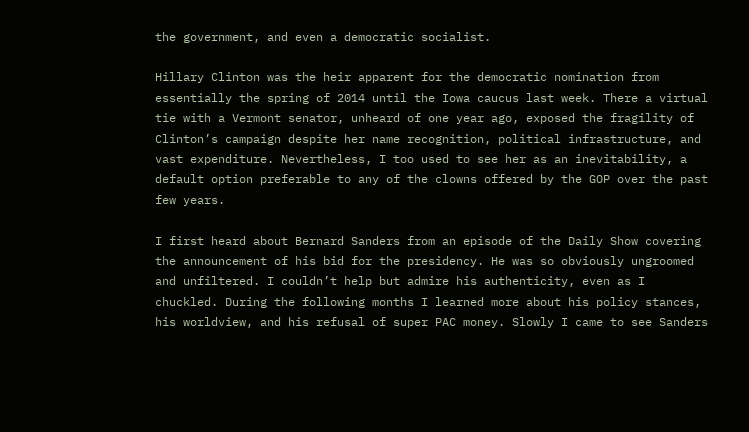the government, and even a democratic socialist.

Hillary Clinton was the heir apparent for the democratic nomination from essentially the spring of 2014 until the Iowa caucus last week. There a virtual tie with a Vermont senator, unheard of one year ago, exposed the fragility of Clinton’s campaign despite her name recognition, political infrastructure, and vast expenditure. Nevertheless, I too used to see her as an inevitability, a default option preferable to any of the clowns offered by the GOP over the past few years.

I first heard about Bernard Sanders from an episode of the Daily Show covering the announcement of his bid for the presidency. He was so obviously ungroomed and unfiltered. I couldn’t help but admire his authenticity, even as I chuckled. During the following months I learned more about his policy stances, his worldview, and his refusal of super PAC money. Slowly I came to see Sanders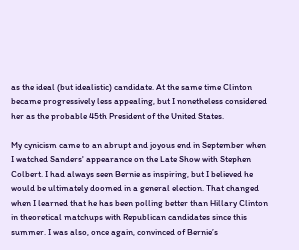as the ideal (but idealistic) candidate. At the same time Clinton became progressively less appealing, but I nonetheless considered her as the probable 45th President of the United States.

My cynicism came to an abrupt and joyous end in September when I watched Sanders' appearance on the Late Show with Stephen Colbert. I had always seen Bernie as inspiring, but I believed he would be ultimately doomed in a general election. That changed when I learned that he has been polling better than Hillary Clinton in theoretical matchups with Republican candidates since this summer. I was also, once again, convinced of Bernie’s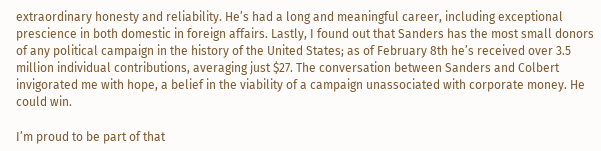extraordinary honesty and reliability. He’s had a long and meaningful career, including exceptional prescience in both domestic in foreign affairs. Lastly, I found out that Sanders has the most small donors of any political campaign in the history of the United States; as of February 8th he’s received over 3.5 million individual contributions, averaging just $27. The conversation between Sanders and Colbert invigorated me with hope, a belief in the viability of a campaign unassociated with corporate money. He could win.

I’m proud to be part of that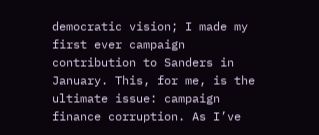democratic vision; I made my first ever campaign contribution to Sanders in January. This, for me, is the ultimate issue: campaign finance corruption. As I’ve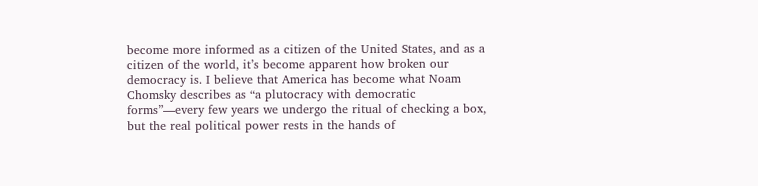become more informed as a citizen of the United States, and as a citizen of the world, it’s become apparent how broken our democracy is. I believe that America has become what Noam Chomsky describes as “a plutocracy with democratic forms”—every few years we undergo the ritual of checking a box, but the real political power rests in the hands of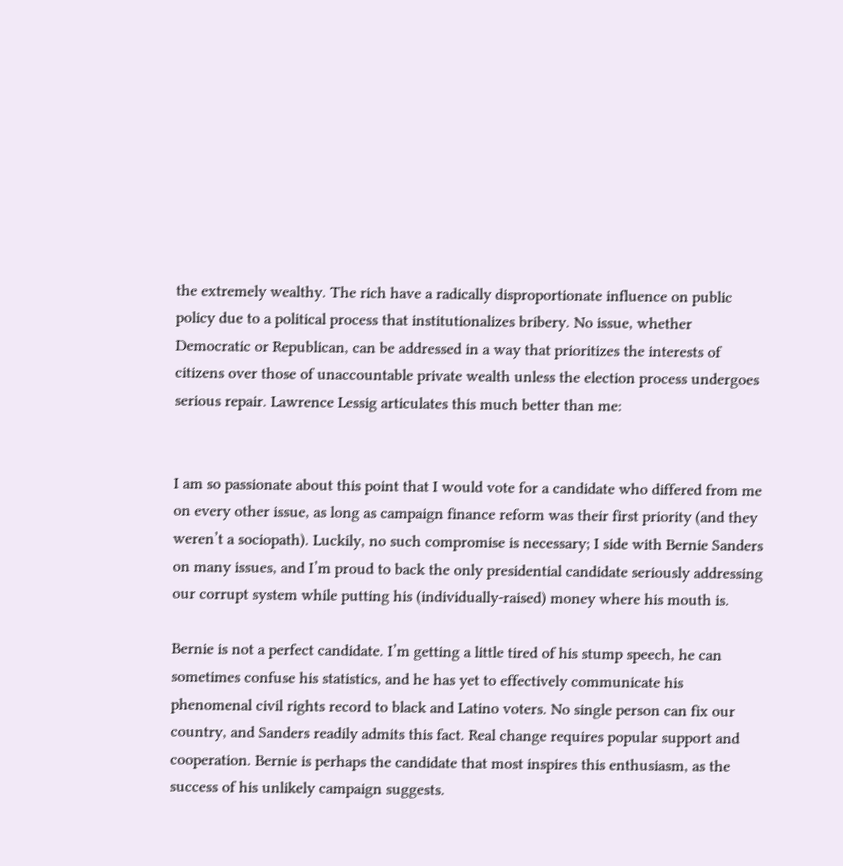the extremely wealthy. The rich have a radically disproportionate influence on public policy due to a political process that institutionalizes bribery. No issue, whether Democratic or Republican, can be addressed in a way that prioritizes the interests of citizens over those of unaccountable private wealth unless the election process undergoes serious repair. Lawrence Lessig articulates this much better than me:


I am so passionate about this point that I would vote for a candidate who differed from me on every other issue, as long as campaign finance reform was their first priority (and they weren’t a sociopath). Luckily, no such compromise is necessary; I side with Bernie Sanders on many issues, and I’m proud to back the only presidential candidate seriously addressing our corrupt system while putting his (individually-raised) money where his mouth is.

Bernie is not a perfect candidate. I’m getting a little tired of his stump speech, he can sometimes confuse his statistics, and he has yet to effectively communicate his phenomenal civil rights record to black and Latino voters. No single person can fix our country, and Sanders readily admits this fact. Real change requires popular support and cooperation. Bernie is perhaps the candidate that most inspires this enthusiasm, as the success of his unlikely campaign suggests.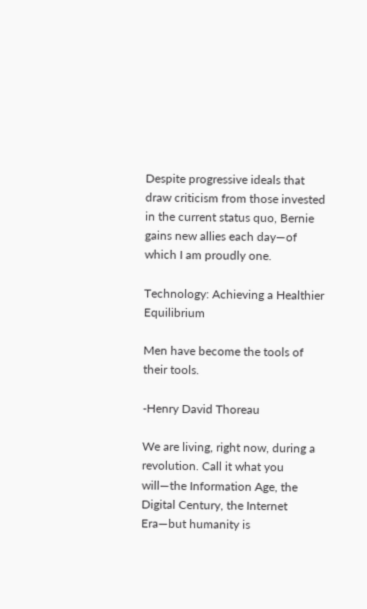Despite progressive ideals that draw criticism from those invested in the current status quo, Bernie gains new allies each day—of which I am proudly one.

Technology: Achieving a Healthier Equilibrium

Men have become the tools of their tools.

-Henry David Thoreau

We are living, right now, during a revolution. Call it what you will—the Information Age, the Digital Century, the Internet Era—but humanity is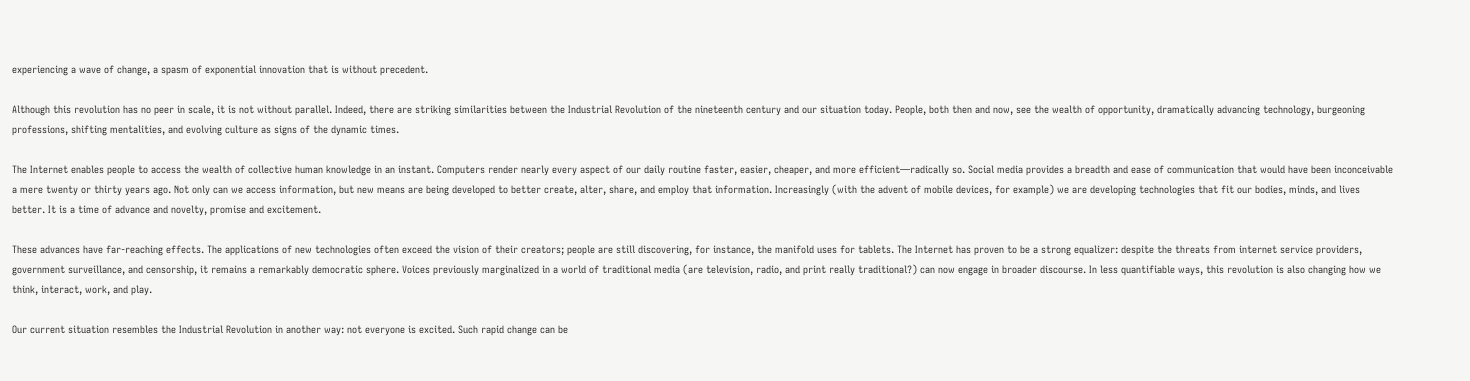experiencing a wave of change, a spasm of exponential innovation that is without precedent.

Although this revolution has no peer in scale, it is not without parallel. Indeed, there are striking similarities between the Industrial Revolution of the nineteenth century and our situation today. People, both then and now, see the wealth of opportunity, dramatically advancing technology, burgeoning professions, shifting mentalities, and evolving culture as signs of the dynamic times.

The Internet enables people to access the wealth of collective human knowledge in an instant. Computers render nearly every aspect of our daily routine faster, easier, cheaper, and more efficient—radically so. Social media provides a breadth and ease of communication that would have been inconceivable a mere twenty or thirty years ago. Not only can we access information, but new means are being developed to better create, alter, share, and employ that information. Increasingly (with the advent of mobile devices, for example) we are developing technologies that fit our bodies, minds, and lives better. It is a time of advance and novelty, promise and excitement.

These advances have far-reaching effects. The applications of new technologies often exceed the vision of their creators; people are still discovering, for instance, the manifold uses for tablets. The Internet has proven to be a strong equalizer: despite the threats from internet service providers, government surveillance, and censorship, it remains a remarkably democratic sphere. Voices previously marginalized in a world of traditional media (are television, radio, and print really traditional?) can now engage in broader discourse. In less quantifiable ways, this revolution is also changing how we think, interact, work, and play.

Our current situation resembles the Industrial Revolution in another way: not everyone is excited. Such rapid change can be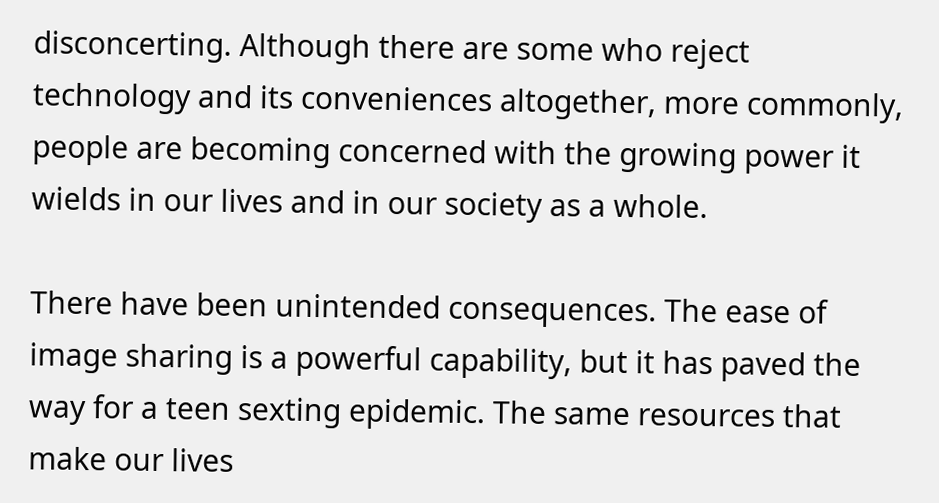disconcerting. Although there are some who reject technology and its conveniences altogether, more commonly, people are becoming concerned with the growing power it wields in our lives and in our society as a whole.

There have been unintended consequences. The ease of image sharing is a powerful capability, but it has paved the way for a teen sexting epidemic. The same resources that make our lives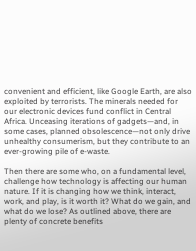convenient and efficient, like Google Earth, are also exploited by terrorists. The minerals needed for our electronic devices fund conflict in Central Africa. Unceasing iterations of gadgets—and, in some cases, planned obsolescence—not only drive unhealthy consumerism, but they contribute to an ever-growing pile of e-waste.

Then there are some who, on a fundamental level, challenge how technology is affecting our human nature. If it is changing how we think, interact, work, and play, is it worth it? What do we gain, and what do we lose? As outlined above, there are plenty of concrete benefits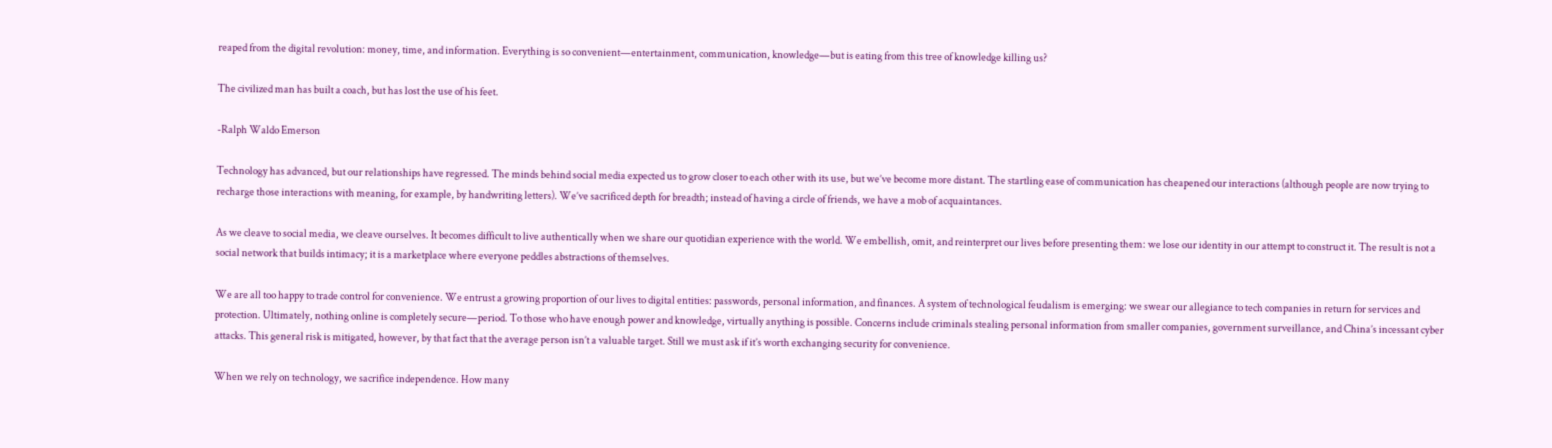reaped from the digital revolution: money, time, and information. Everything is so convenient—entertainment, communication, knowledge—but is eating from this tree of knowledge killing us?

The civilized man has built a coach, but has lost the use of his feet.

-Ralph Waldo Emerson

Technology has advanced, but our relationships have regressed. The minds behind social media expected us to grow closer to each other with its use, but we’ve become more distant. The startling ease of communication has cheapened our interactions (although people are now trying to recharge those interactions with meaning, for example, by handwriting letters). We’ve sacrificed depth for breadth; instead of having a circle of friends, we have a mob of acquaintances.

As we cleave to social media, we cleave ourselves. It becomes difficult to live authentically when we share our quotidian experience with the world. We embellish, omit, and reinterpret our lives before presenting them: we lose our identity in our attempt to construct it. The result is not a social network that builds intimacy; it is a marketplace where everyone peddles abstractions of themselves.

We are all too happy to trade control for convenience. We entrust a growing proportion of our lives to digital entities: passwords, personal information, and finances. A system of technological feudalism is emerging: we swear our allegiance to tech companies in return for services and protection. Ultimately, nothing online is completely secure—period. To those who have enough power and knowledge, virtually anything is possible. Concerns include criminals stealing personal information from smaller companies, government surveillance, and China’s incessant cyber attacks. This general risk is mitigated, however, by that fact that the average person isn’t a valuable target. Still we must ask if it’s worth exchanging security for convenience.

When we rely on technology, we sacrifice independence. How many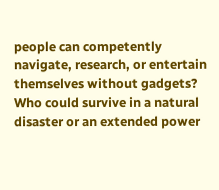people can competently navigate, research, or entertain themselves without gadgets? Who could survive in a natural disaster or an extended power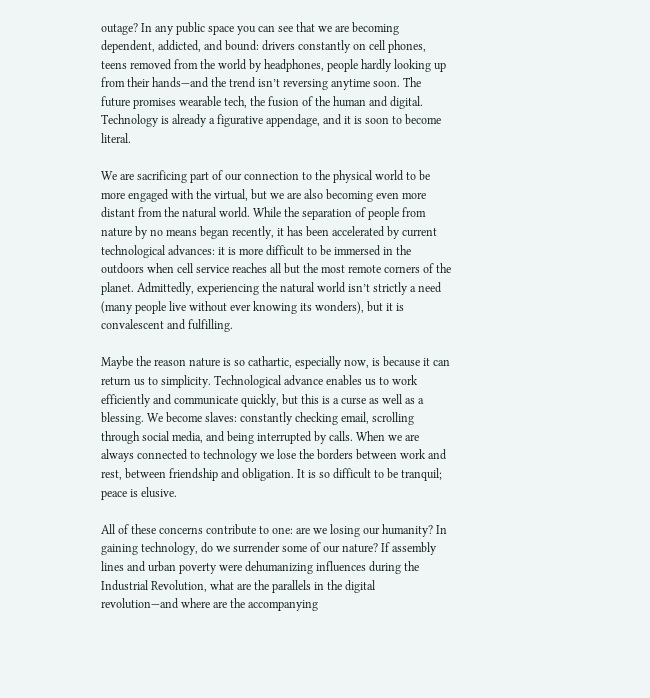outage? In any public space you can see that we are becoming dependent, addicted, and bound: drivers constantly on cell phones, teens removed from the world by headphones, people hardly looking up from their hands—and the trend isn’t reversing anytime soon. The future promises wearable tech, the fusion of the human and digital. Technology is already a figurative appendage, and it is soon to become literal.

We are sacrificing part of our connection to the physical world to be more engaged with the virtual, but we are also becoming even more distant from the natural world. While the separation of people from nature by no means began recently, it has been accelerated by current technological advances: it is more difficult to be immersed in the outdoors when cell service reaches all but the most remote corners of the planet. Admittedly, experiencing the natural world isn’t strictly a need (many people live without ever knowing its wonders), but it is convalescent and fulfilling.

Maybe the reason nature is so cathartic, especially now, is because it can return us to simplicity. Technological advance enables us to work efficiently and communicate quickly, but this is a curse as well as a blessing. We become slaves: constantly checking email, scrolling through social media, and being interrupted by calls. When we are always connected to technology we lose the borders between work and rest, between friendship and obligation. It is so difficult to be tranquil; peace is elusive.

All of these concerns contribute to one: are we losing our humanity? In gaining technology, do we surrender some of our nature? If assembly lines and urban poverty were dehumanizing influences during the Industrial Revolution, what are the parallels in the digital revolution—and where are the accompanying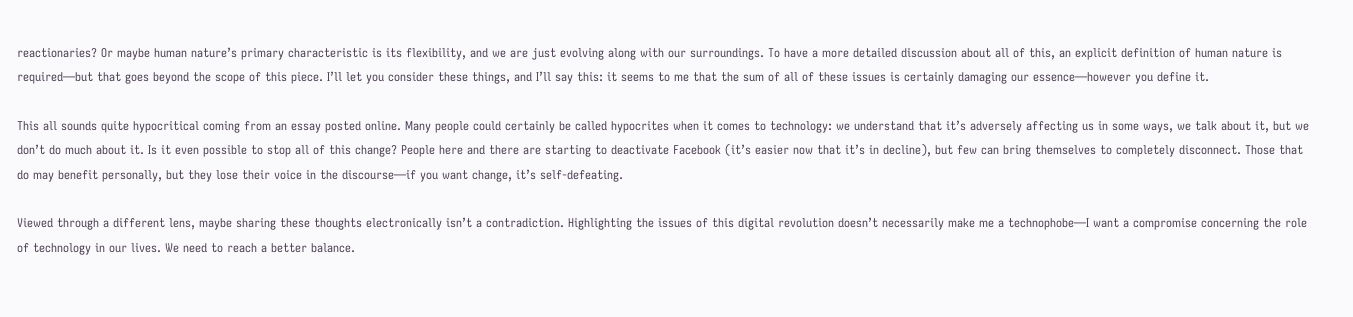reactionaries? Or maybe human nature’s primary characteristic is its flexibility, and we are just evolving along with our surroundings. To have a more detailed discussion about all of this, an explicit definition of human nature is required—but that goes beyond the scope of this piece. I’ll let you consider these things, and I’ll say this: it seems to me that the sum of all of these issues is certainly damaging our essence—however you define it.

This all sounds quite hypocritical coming from an essay posted online. Many people could certainly be called hypocrites when it comes to technology: we understand that it’s adversely affecting us in some ways, we talk about it, but we don’t do much about it. Is it even possible to stop all of this change? People here and there are starting to deactivate Facebook (it’s easier now that it’s in decline), but few can bring themselves to completely disconnect. Those that do may benefit personally, but they lose their voice in the discourse—if you want change, it’s self-defeating.

Viewed through a different lens, maybe sharing these thoughts electronically isn’t a contradiction. Highlighting the issues of this digital revolution doesn’t necessarily make me a technophobe—I want a compromise concerning the role of technology in our lives. We need to reach a better balance.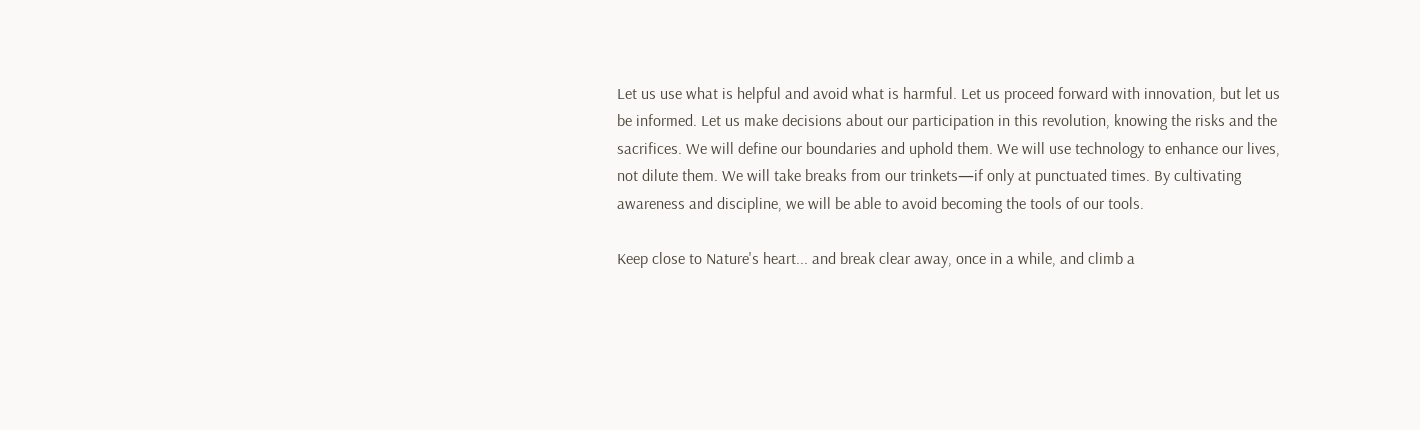Let us use what is helpful and avoid what is harmful. Let us proceed forward with innovation, but let us be informed. Let us make decisions about our participation in this revolution, knowing the risks and the sacrifices. We will define our boundaries and uphold them. We will use technology to enhance our lives, not dilute them. We will take breaks from our trinkets—if only at punctuated times. By cultivating awareness and discipline, we will be able to avoid becoming the tools of our tools.

Keep close to Nature's heart... and break clear away, once in a while, and climb a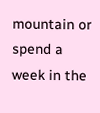mountain or spend a week in the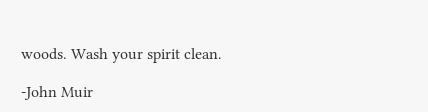woods. Wash your spirit clean.

-John Muir